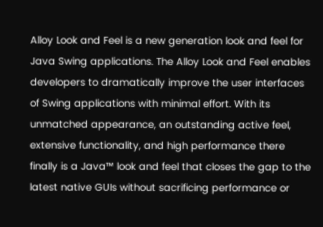Alloy Look and Feel is a new generation look and feel for Java Swing applications. The Alloy Look and Feel enables developers to dramatically improve the user interfaces of Swing applications with minimal effort. With its unmatched appearance, an outstanding active feel, extensive functionality, and high performance there finally is a Java™ look and feel that closes the gap to the latest native GUIs without sacrificing performance or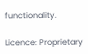functionality.

Licence: Proprietary